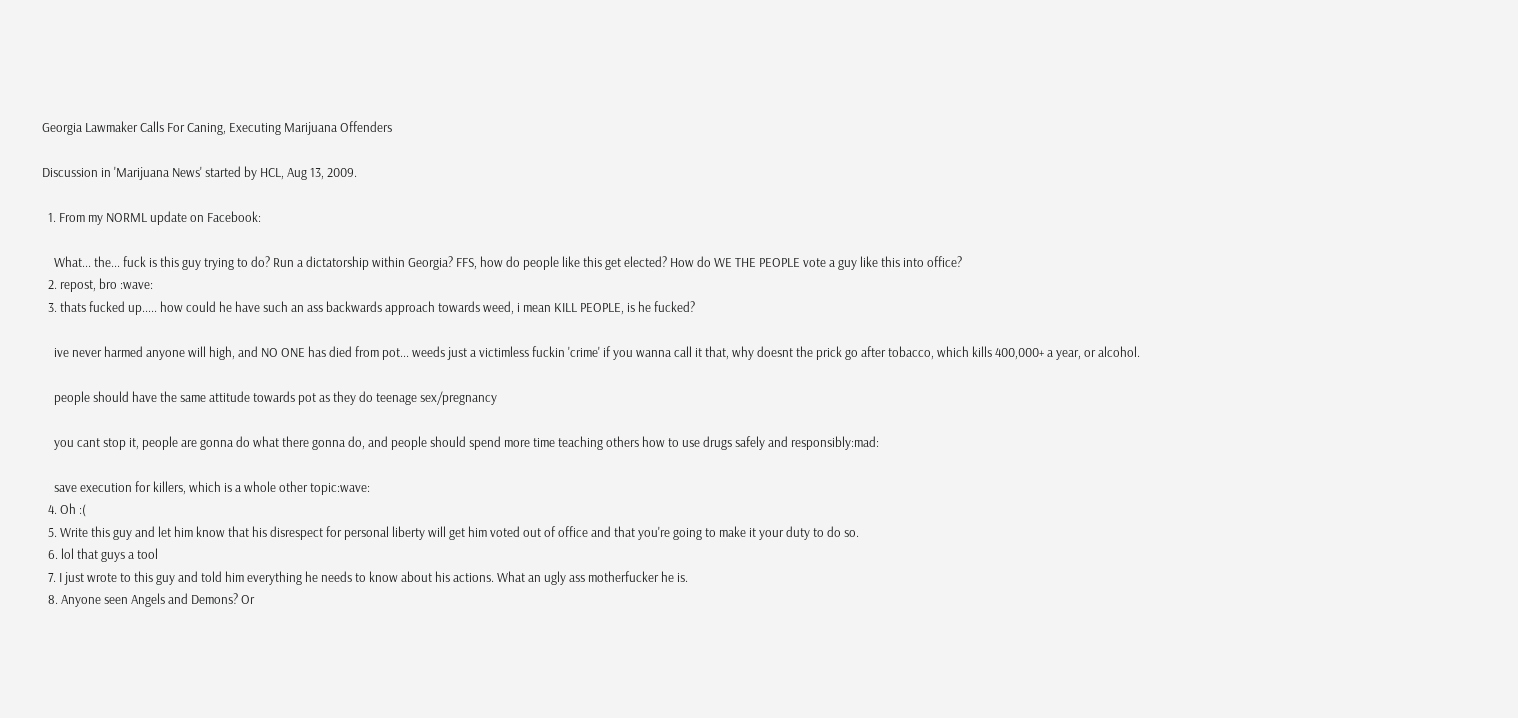Georgia Lawmaker Calls For Caning, Executing Marijuana Offenders

Discussion in 'Marijuana News' started by HCL, Aug 13, 2009.

  1. From my NORML update on Facebook:

    What... the... fuck is this guy trying to do? Run a dictatorship within Georgia? FFS, how do people like this get elected? How do WE THE PEOPLE vote a guy like this into office?
  2. repost, bro :wave:
  3. thats fucked up..... how could he have such an ass backwards approach towards weed, i mean KILL PEOPLE, is he fucked?

    ive never harmed anyone will high, and NO ONE has died from pot... weeds just a victimless fuckin 'crime' if you wanna call it that, why doesnt the prick go after tobacco, which kills 400,000+ a year, or alcohol.

    people should have the same attitude towards pot as they do teenage sex/pregnancy

    you cant stop it, people are gonna do what there gonna do, and people should spend more time teaching others how to use drugs safely and responsibly:mad:

    save execution for killers, which is a whole other topic:wave:
  4. Oh :(
  5. Write this guy and let him know that his disrespect for personal liberty will get him voted out of office and that you're going to make it your duty to do so.
  6. lol that guys a tool
  7. I just wrote to this guy and told him everything he needs to know about his actions. What an ugly ass motherfucker he is.
  8. Anyone seen Angels and Demons? Or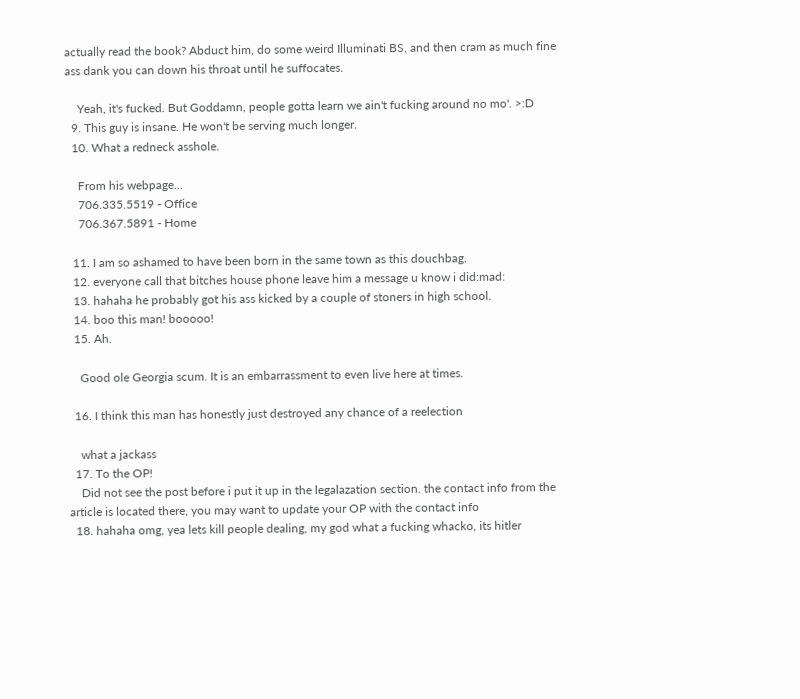actually read the book? Abduct him, do some weird Illuminati BS, and then cram as much fine ass dank you can down his throat until he suffocates.

    Yeah, it's fucked. But Goddamn, people gotta learn we ain't fucking around no mo'. >:D
  9. This guy is insane. He won't be serving much longer.
  10. What a redneck asshole.

    From his webpage...
    706.335.5519 - Office
    706.367.5891 - Home

  11. I am so ashamed to have been born in the same town as this douchbag.
  12. everyone call that bitches house phone leave him a message u know i did:mad:
  13. hahaha he probably got his ass kicked by a couple of stoners in high school.
  14. boo this man! booooo!
  15. Ah.

    Good ole Georgia scum. It is an embarrassment to even live here at times.

  16. I think this man has honestly just destroyed any chance of a reelection

    what a jackass
  17. To the OP!
    Did not see the post before i put it up in the legalazation section. the contact info from the article is located there, you may want to update your OP with the contact info
  18. hahaha omg, yea lets kill people dealing, my god what a fucking whacko, its hitler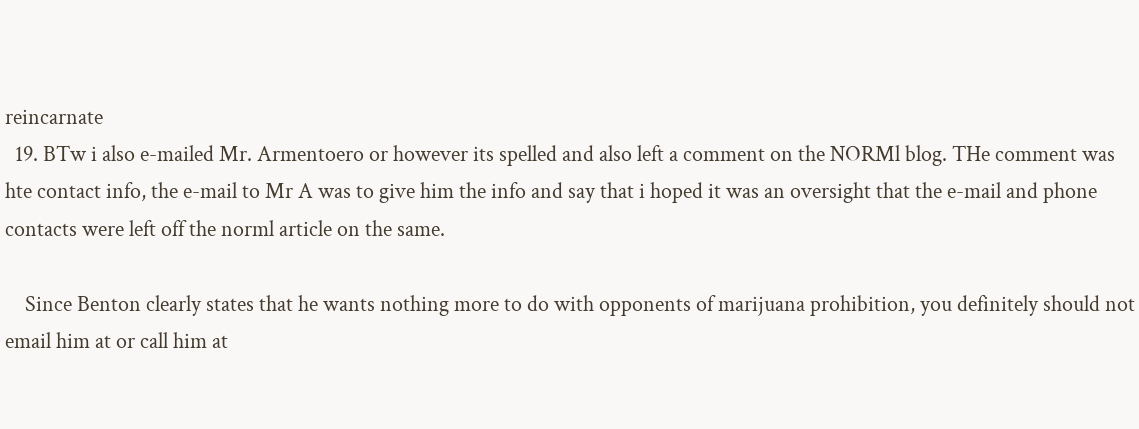reincarnate
  19. BTw i also e-mailed Mr. Armentoero or however its spelled and also left a comment on the NORMl blog. THe comment was hte contact info, the e-mail to Mr A was to give him the info and say that i hoped it was an oversight that the e-mail and phone contacts were left off the norml article on the same.

    Since Benton clearly states that he wants nothing more to do with opponents of marijuana prohibition, you definitely should not email him at or call him at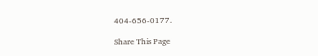404-656-0177.

Share This Page